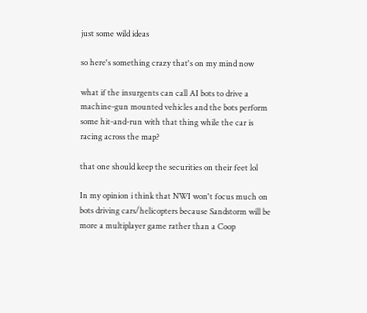just some wild ideas

so here's something crazy that's on my mind now

what if the insurgents can call AI bots to drive a machine-gun mounted vehicles and the bots perform some hit-and-run with that thing while the car is racing across the map?

that one should keep the securities on their feet lol

In my opinion i think that NWI won't focus much on bots driving cars/helicopters because Sandstorm will be more a multiplayer game rather than a Coop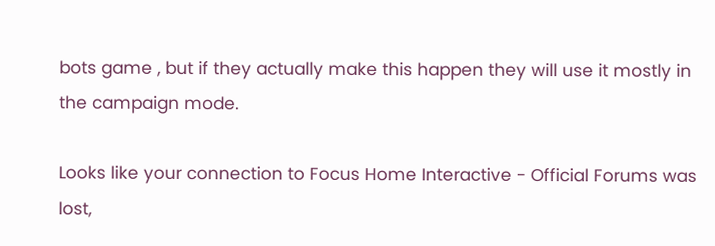bots game , but if they actually make this happen they will use it mostly in the campaign mode.

Looks like your connection to Focus Home Interactive - Official Forums was lost,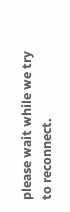please wait while we try to reconnect.